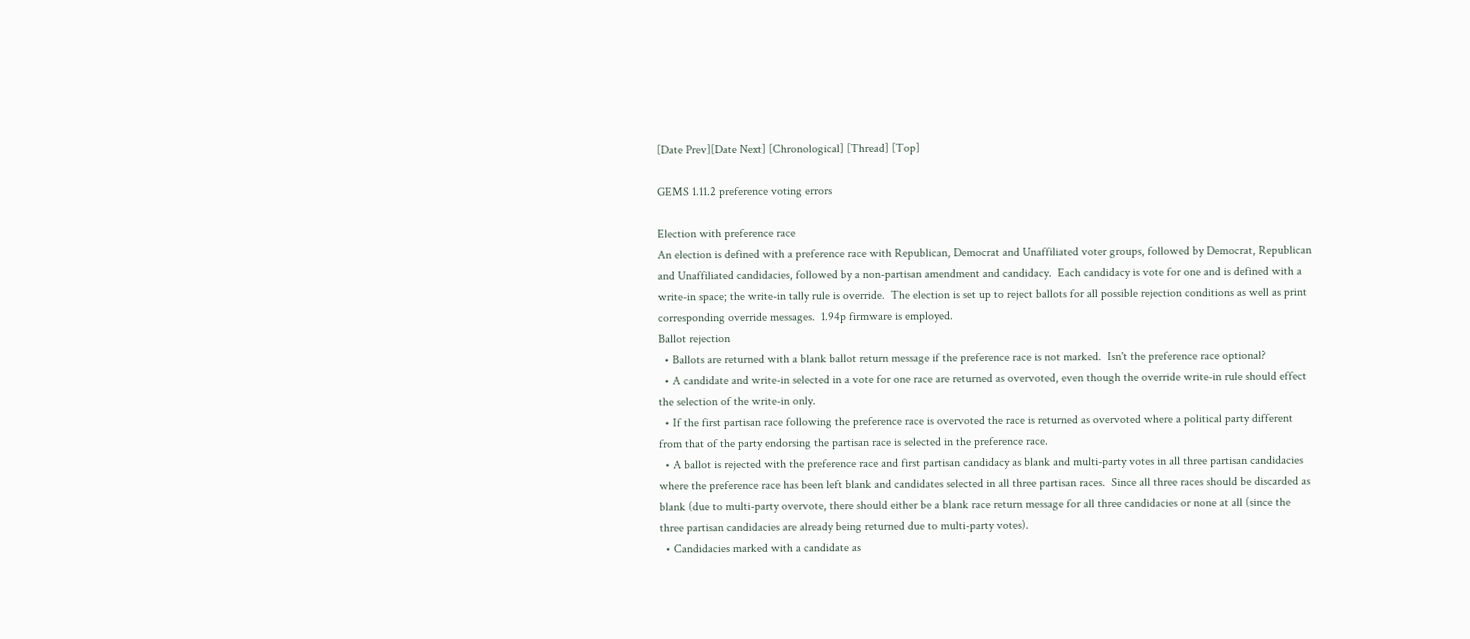[Date Prev][Date Next] [Chronological] [Thread] [Top]

GEMS 1.11.2 preference voting errors

Election with preference race
An election is defined with a preference race with Republican, Democrat and Unaffiliated voter groups, followed by Democrat, Republican and Unaffiliated candidacies, followed by a non-partisan amendment and candidacy.  Each candidacy is vote for one and is defined with a write-in space; the write-in tally rule is override.  The election is set up to reject ballots for all possible rejection conditions as well as print corresponding override messages.  1.94p firmware is employed.
Ballot rejection
  • Ballots are returned with a blank ballot return message if the preference race is not marked.  Isn't the preference race optional?
  • A candidate and write-in selected in a vote for one race are returned as overvoted, even though the override write-in rule should effect the selection of the write-in only.
  • If the first partisan race following the preference race is overvoted the race is returned as overvoted where a political party different from that of the party endorsing the partisan race is selected in the preference race.
  • A ballot is rejected with the preference race and first partisan candidacy as blank and multi-party votes in all three partisan candidacies where the preference race has been left blank and candidates selected in all three partisan races.  Since all three races should be discarded as blank (due to multi-party overvote, there should either be a blank race return message for all three candidacies or none at all (since the three partisan candidacies are already being returned due to multi-party votes).
  • Candidacies marked with a candidate as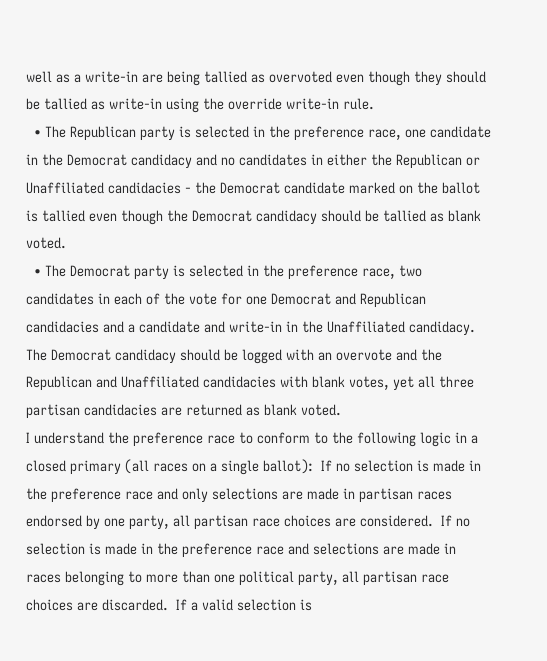well as a write-in are being tallied as overvoted even though they should be tallied as write-in using the override write-in rule.
  • The Republican party is selected in the preference race, one candidate in the Democrat candidacy and no candidates in either the Republican or Unaffiliated candidacies - the Democrat candidate marked on the ballot is tallied even though the Democrat candidacy should be tallied as blank voted.
  • The Democrat party is selected in the preference race, two candidates in each of the vote for one Democrat and Republican candidacies and a candidate and write-in in the Unaffiliated candidacy.  The Democrat candidacy should be logged with an overvote and the Republican and Unaffiliated candidacies with blank votes, yet all three partisan candidacies are returned as blank voted.
I understand the preference race to conform to the following logic in a closed primary (all races on a single ballot):  If no selection is made in the preference race and only selections are made in partisan races endorsed by one party, all partisan race choices are considered.  If no selection is made in the preference race and selections are made in races belonging to more than one political party, all partisan race choices are discarded.  If a valid selection is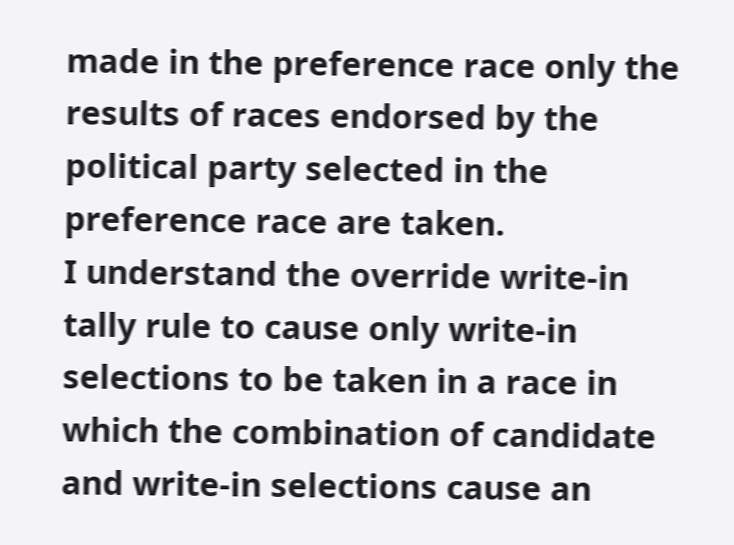made in the preference race only the results of races endorsed by the political party selected in the preference race are taken.
I understand the override write-in tally rule to cause only write-in selections to be taken in a race in which the combination of candidate and write-in selections cause an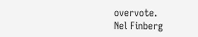overvote.
Nel Finberg